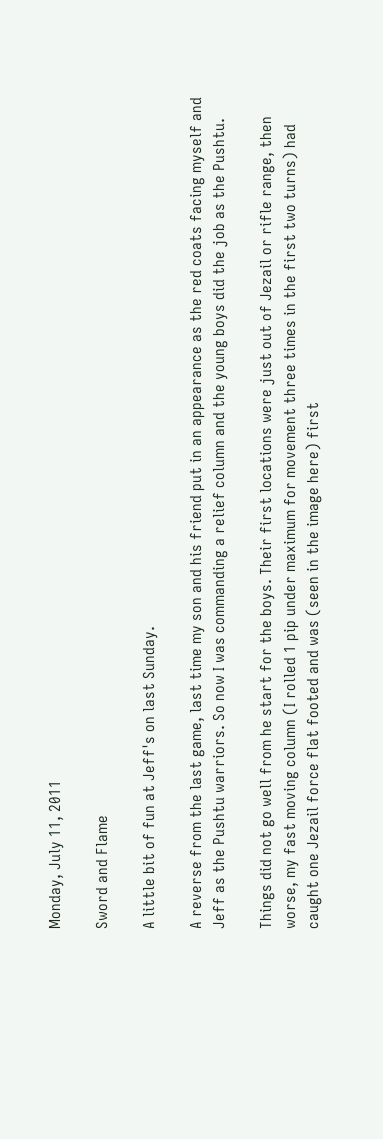Monday, July 11, 2011

Sword and Flame

A little bit of fun at Jeff's on last Sunday.

A reverse from the last game, last time my son and his friend put in an appearance as the red coats facing myself and Jeff as the Pushtu warriors. So now I was commanding a relief column and the young boys did the job as the Pushtu.

Things did not go well from he start for the boys. Their first locations were just out of Jezail or rifle range, then worse, my fast moving column (I rolled 1 pip under maximum for movement three times in the first two turns) had caught one Jezail force flat footed and was (seen in the image here) first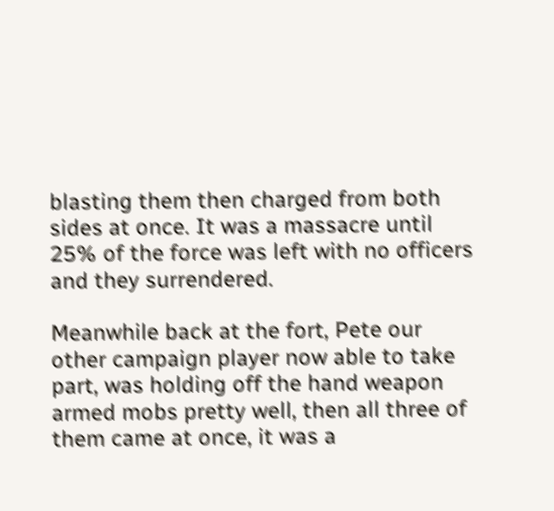blasting them then charged from both sides at once. It was a massacre until 25% of the force was left with no officers and they surrendered.

Meanwhile back at the fort, Pete our other campaign player now able to take part, was holding off the hand weapon armed mobs pretty well, then all three of them came at once, it was a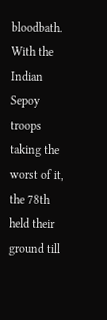bloodbath. With the Indian Sepoy troops taking the worst of it, the 78th held their ground till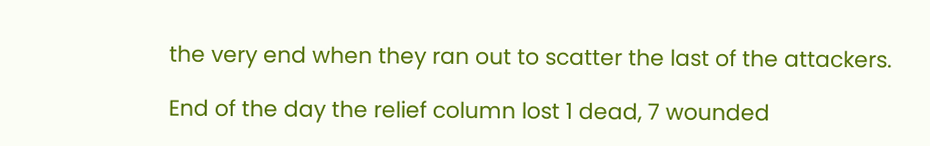the very end when they ran out to scatter the last of the attackers.

End of the day the relief column lost 1 dead, 7 wounded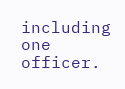including one officer.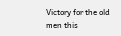Victory for the old men this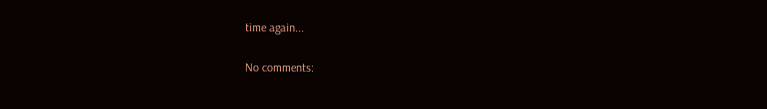time again...

No comments: